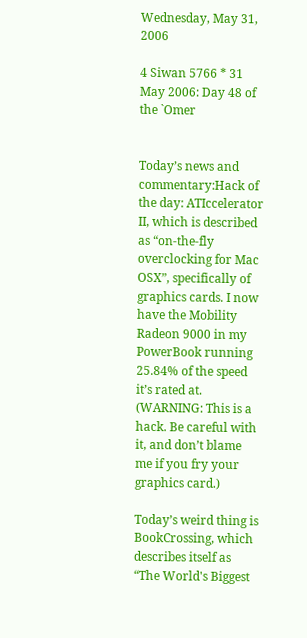Wednesday, May 31, 2006

4 Siwan 5766 * 31 May 2006: Day 48 of the `Omer


Today’s news and commentary:Hack of the day: ATIccelerator II, which is described as “on-the-fly overclocking for Mac OSX”, specifically of graphics cards. I now have the Mobility Radeon 9000 in my PowerBook running 25.84% of the speed it’s rated at. (WARNING: This is a hack. Be careful with it, and don’t blame me if you fry your graphics card.)

Today’s weird thing is BookCrossing, which describes itself as “The World's Biggest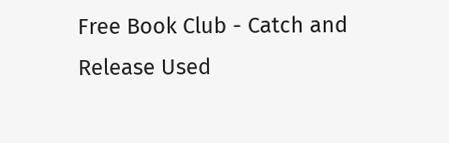Free Book Club - Catch and Release Used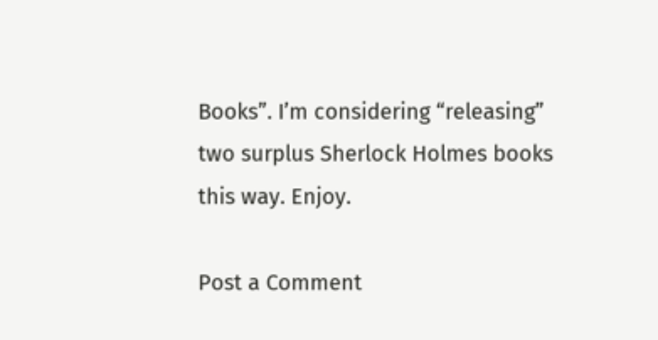Books”. I’m considering “releasing” two surplus Sherlock Holmes books this way. Enjoy.

Post a Comment